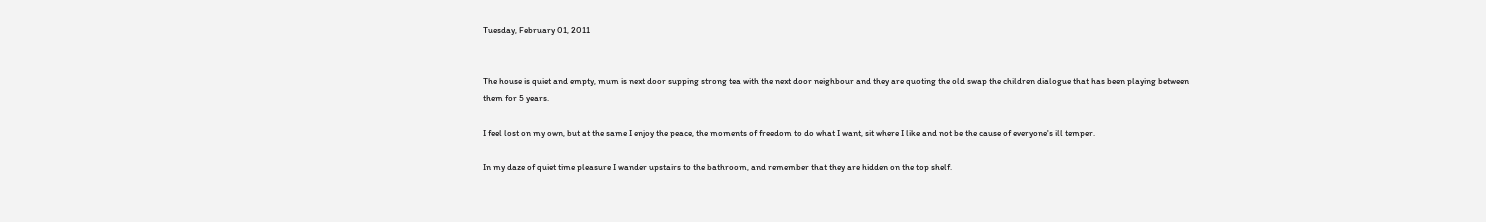Tuesday, February 01, 2011


The house is quiet and empty, mum is next door supping strong tea with the next door neighbour and they are quoting the old swap the children dialogue that has been playing between them for 5 years.

I feel lost on my own, but at the same I enjoy the peace, the moments of freedom to do what I want, sit where I like and not be the cause of everyone's ill temper.

In my daze of quiet time pleasure I wander upstairs to the bathroom, and remember that they are hidden on the top shelf.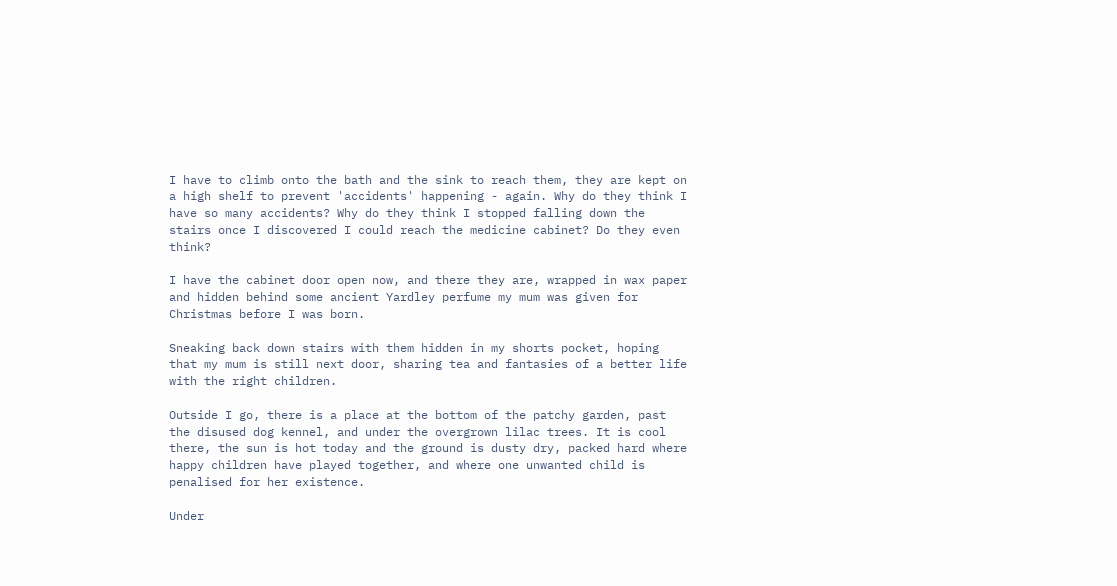I have to climb onto the bath and the sink to reach them, they are kept on a high shelf to prevent 'accidents' happening - again. Why do they think I have so many accidents? Why do they think I stopped falling down the stairs once I discovered I could reach the medicine cabinet? Do they even think?

I have the cabinet door open now, and there they are, wrapped in wax paper and hidden behind some ancient Yardley perfume my mum was given for Christmas before I was born.

Sneaking back down stairs with them hidden in my shorts pocket, hoping that my mum is still next door, sharing tea and fantasies of a better life with the right children.

Outside I go, there is a place at the bottom of the patchy garden, past the disused dog kennel, and under the overgrown lilac trees. It is cool there, the sun is hot today and the ground is dusty dry, packed hard where happy children have played together, and where one unwanted child is penalised for her existence.

Under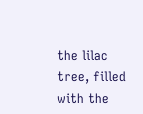the lilac tree, filled with the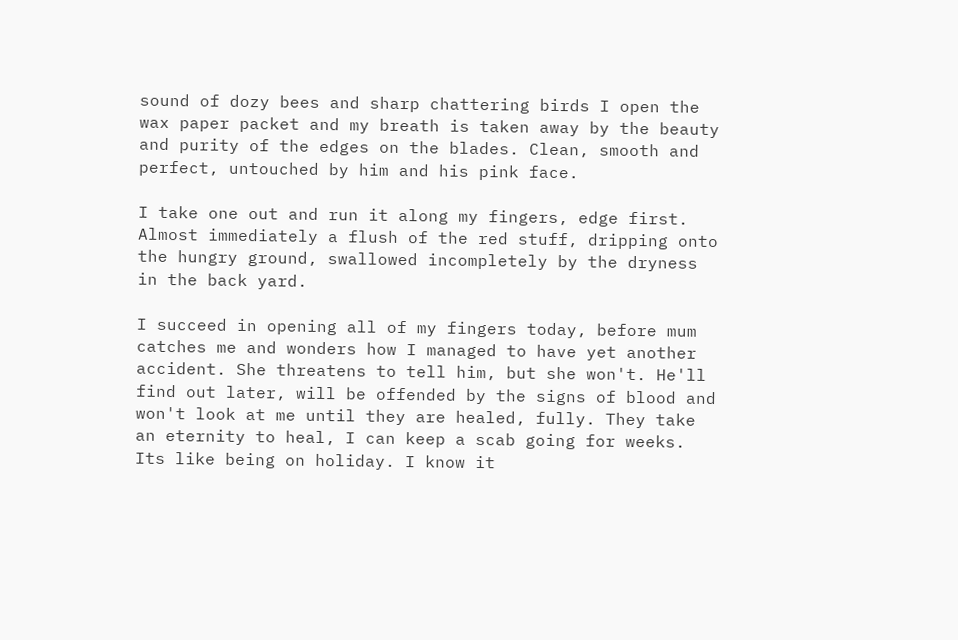sound of dozy bees and sharp chattering birds I open the wax paper packet and my breath is taken away by the beauty and purity of the edges on the blades. Clean, smooth and perfect, untouched by him and his pink face.

I take one out and run it along my fingers, edge first. Almost immediately a flush of the red stuff, dripping onto the hungry ground, swallowed incompletely by the dryness in the back yard.

I succeed in opening all of my fingers today, before mum catches me and wonders how I managed to have yet another accident. She threatens to tell him, but she won't. He'll find out later, will be offended by the signs of blood and won't look at me until they are healed, fully. They take an eternity to heal, I can keep a scab going for weeks. Its like being on holiday. I know it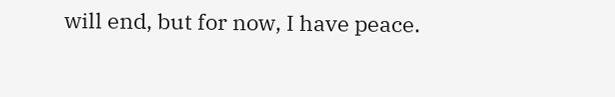will end, but for now, I have peace.